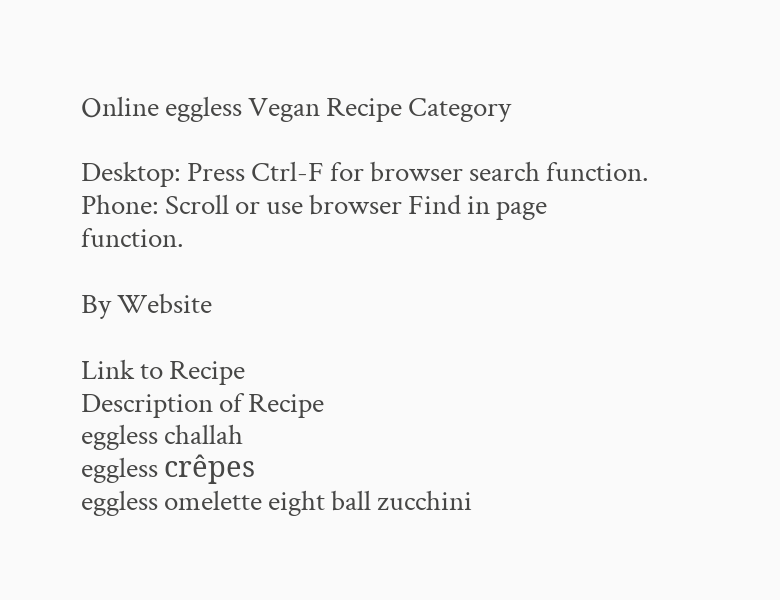Online eggless Vegan Recipe Category

Desktop: Press Ctrl-F for browser search function.
Phone: Scroll or use browser Find in page function.

By Website

Link to Recipe
Description of Recipe
eggless challah
eggless crêpes
eggless omelette eight ball zucchini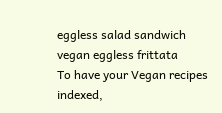eggless salad sandwich
vegan eggless frittata
To have your Vegan recipes indexed,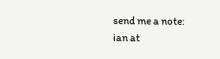send me a note:
ian at